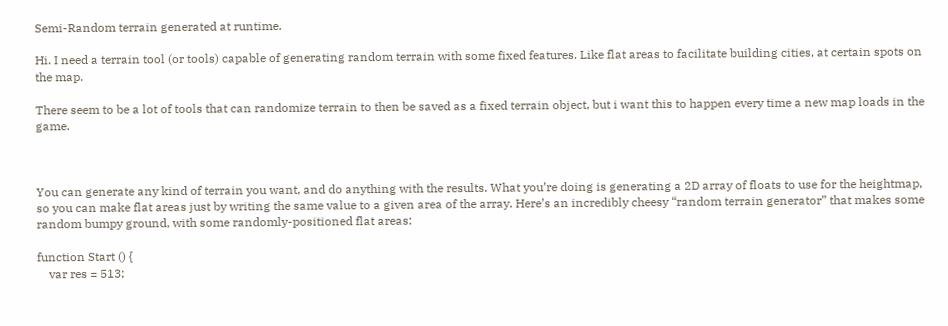Semi-Random terrain generated at runtime.

Hi. I need a terrain tool (or tools) capable of generating random terrain with some fixed features. Like flat areas to facilitate building cities, at certain spots on the map.

There seem to be a lot of tools that can randomize terrain to then be saved as a fixed terrain object, but i want this to happen every time a new map loads in the game.



You can generate any kind of terrain you want, and do anything with the results. What you’re doing is generating a 2D array of floats to use for the heightmap, so you can make flat areas just by writing the same value to a given area of the array. Here’s an incredibly cheesy “random terrain generator” that makes some random bumpy ground, with some randomly-positioned flat areas:

function Start () {
    var res = 513;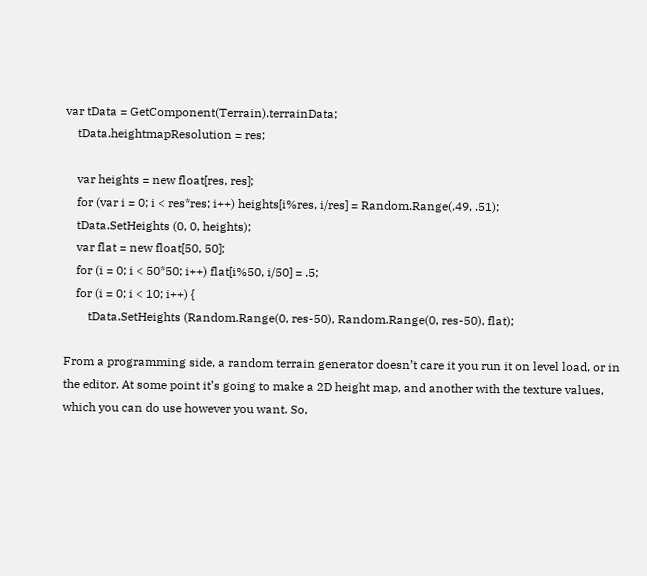var tData = GetComponent(Terrain).terrainData;
    tData.heightmapResolution = res;

    var heights = new float[res, res];
    for (var i = 0; i < res*res; i++) heights[i%res, i/res] = Random.Range(.49, .51);
    tData.SetHeights (0, 0, heights);
    var flat = new float[50, 50];
    for (i = 0; i < 50*50; i++) flat[i%50, i/50] = .5;
    for (i = 0; i < 10; i++) {
        tData.SetHeights (Random.Range(0, res-50), Random.Range(0, res-50), flat);

From a programming side, a random terrain generator doesn’t care it you run it on level load, or in the editor. At some point it’s going to make a 2D height map, and another with the texture values, which you can do use however you want. So,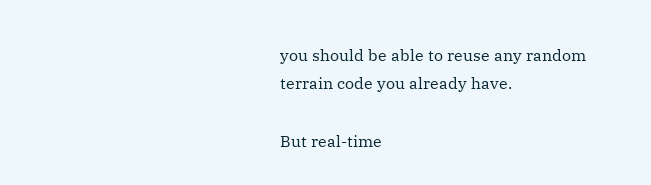you should be able to reuse any random terrain code you already have.

But real-time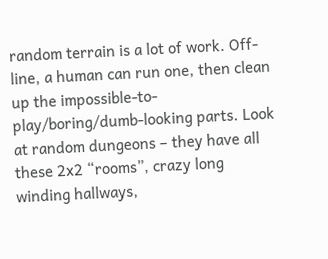random terrain is a lot of work. Off-line, a human can run one, then clean up the impossible-to-play/boring/dumb-looking parts. Look at random dungeons – they have all these 2x2 “rooms”, crazy long winding hallways,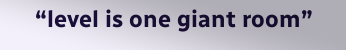“level is one giant room”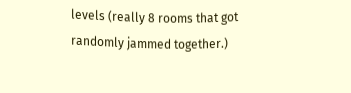levels (really 8 rooms that got randomly jammed together.)